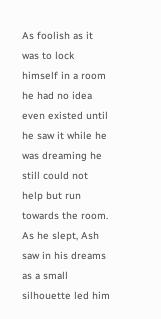As foolish as it was to lock himself in a room he had no idea even existed until he saw it while he was dreaming he still could not help but run towards the room. As he slept, Ash saw in his dreams as a small silhouette led him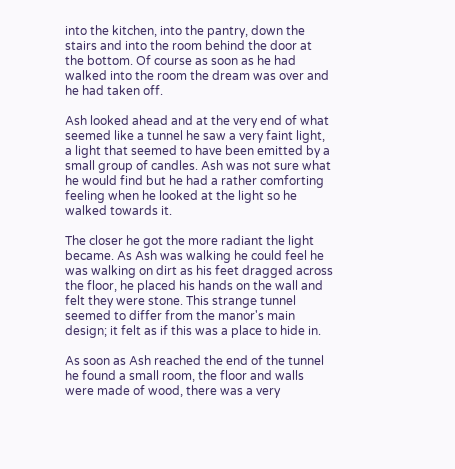into the kitchen, into the pantry, down the stairs and into the room behind the door at the bottom. Of course as soon as he had walked into the room the dream was over and he had taken off.

Ash looked ahead and at the very end of what seemed like a tunnel he saw a very faint light, a light that seemed to have been emitted by a small group of candles. Ash was not sure what he would find but he had a rather comforting feeling when he looked at the light so he walked towards it.

The closer he got the more radiant the light became. As Ash was walking he could feel he was walking on dirt as his feet dragged across the floor, he placed his hands on the wall and felt they were stone. This strange tunnel seemed to differ from the manor's main design; it felt as if this was a place to hide in.

As soon as Ash reached the end of the tunnel he found a small room, the floor and walls were made of wood, there was a very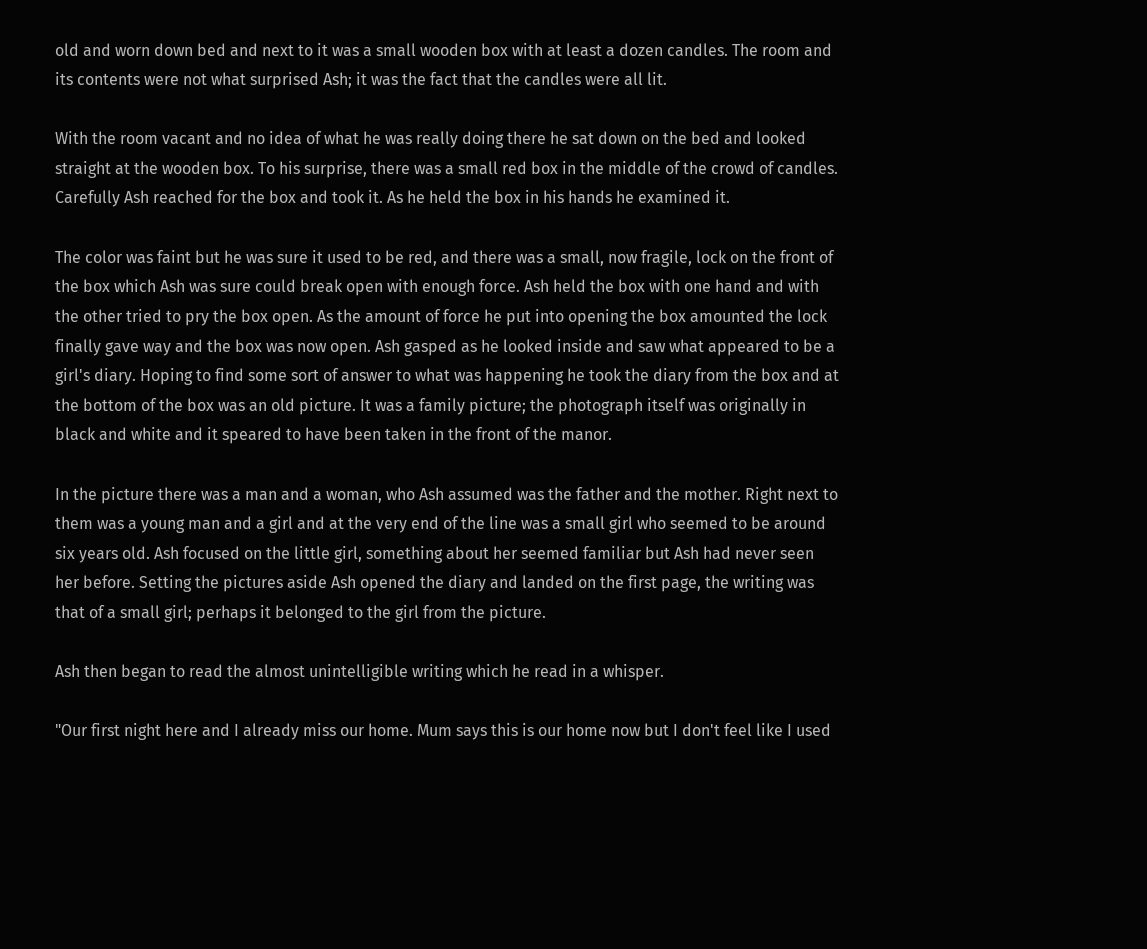old and worn down bed and next to it was a small wooden box with at least a dozen candles. The room and its contents were not what surprised Ash; it was the fact that the candles were all lit.

With the room vacant and no idea of what he was really doing there he sat down on the bed and looked straight at the wooden box. To his surprise, there was a small red box in the middle of the crowd of candles. Carefully Ash reached for the box and took it. As he held the box in his hands he examined it.

The color was faint but he was sure it used to be red, and there was a small, now fragile, lock on the front of the box which Ash was sure could break open with enough force. Ash held the box with one hand and with the other tried to pry the box open. As the amount of force he put into opening the box amounted the lock finally gave way and the box was now open. Ash gasped as he looked inside and saw what appeared to be a girl's diary. Hoping to find some sort of answer to what was happening he took the diary from the box and at the bottom of the box was an old picture. It was a family picture; the photograph itself was originally in black and white and it speared to have been taken in the front of the manor.

In the picture there was a man and a woman, who Ash assumed was the father and the mother. Right next to them was a young man and a girl and at the very end of the line was a small girl who seemed to be around six years old. Ash focused on the little girl, something about her seemed familiar but Ash had never seen her before. Setting the pictures aside Ash opened the diary and landed on the first page, the writing was that of a small girl; perhaps it belonged to the girl from the picture.

Ash then began to read the almost unintelligible writing which he read in a whisper.

"Our first night here and I already miss our home. Mum says this is our home now but I don't feel like I used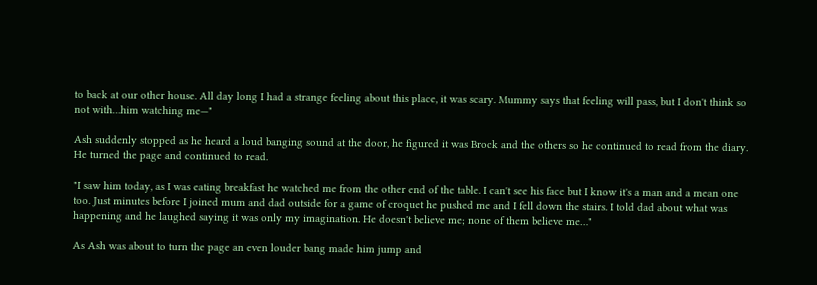to back at our other house. All day long I had a strange feeling about this place, it was scary. Mummy says that feeling will pass, but I don't think so not with…him watching me—"

Ash suddenly stopped as he heard a loud banging sound at the door, he figured it was Brock and the others so he continued to read from the diary. He turned the page and continued to read.

"I saw him today, as I was eating breakfast he watched me from the other end of the table. I can't see his face but I know it's a man and a mean one too. Just minutes before I joined mum and dad outside for a game of croquet he pushed me and I fell down the stairs. I told dad about what was happening and he laughed saying it was only my imagination. He doesn't believe me; none of them believe me…"

As Ash was about to turn the page an even louder bang made him jump and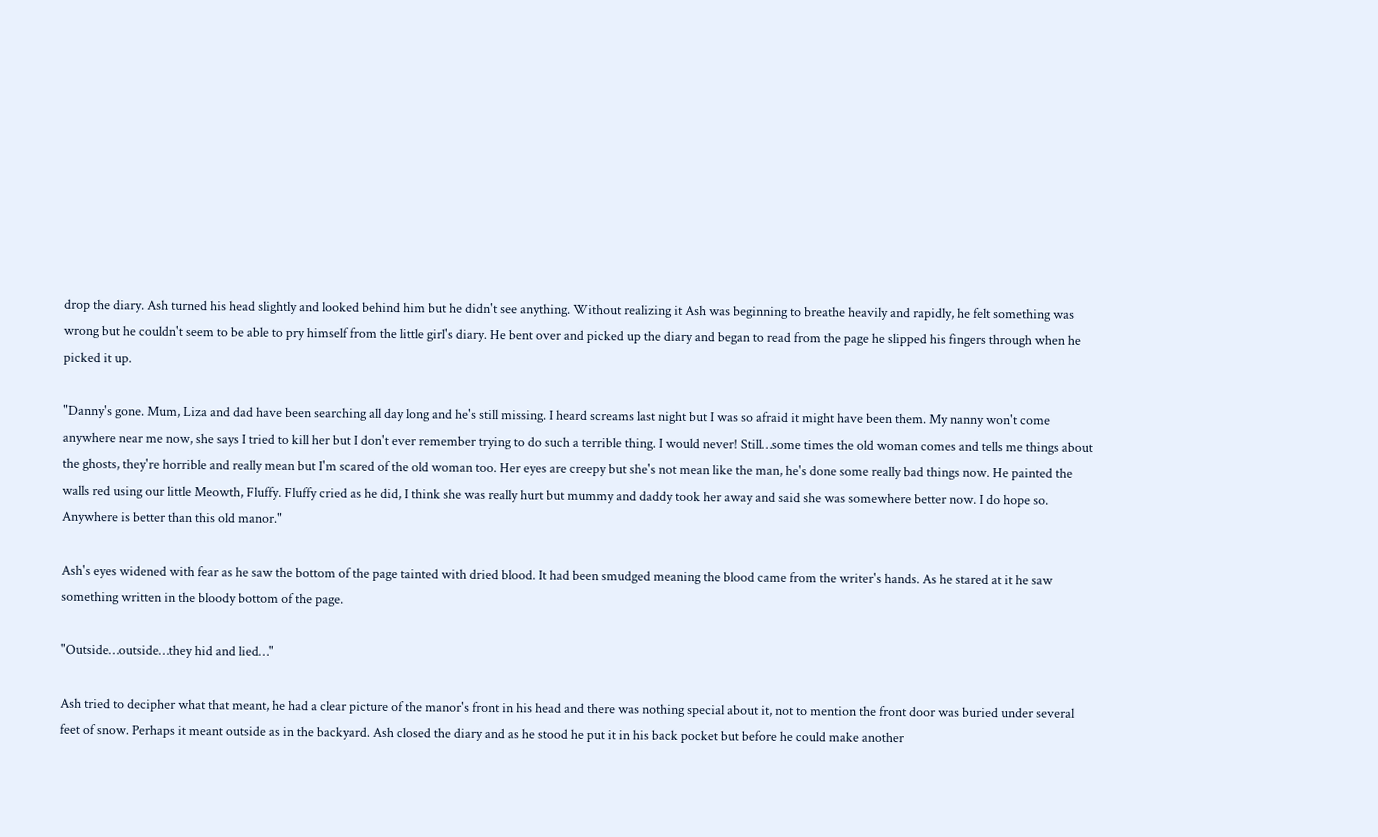drop the diary. Ash turned his head slightly and looked behind him but he didn't see anything. Without realizing it Ash was beginning to breathe heavily and rapidly, he felt something was wrong but he couldn't seem to be able to pry himself from the little girl's diary. He bent over and picked up the diary and began to read from the page he slipped his fingers through when he picked it up.

"Danny's gone. Mum, Liza and dad have been searching all day long and he's still missing. I heard screams last night but I was so afraid it might have been them. My nanny won't come anywhere near me now, she says I tried to kill her but I don't ever remember trying to do such a terrible thing. I would never! Still…some times the old woman comes and tells me things about the ghosts, they're horrible and really mean but I'm scared of the old woman too. Her eyes are creepy but she's not mean like the man, he's done some really bad things now. He painted the walls red using our little Meowth, Fluffy. Fluffy cried as he did, I think she was really hurt but mummy and daddy took her away and said she was somewhere better now. I do hope so. Anywhere is better than this old manor."

Ash's eyes widened with fear as he saw the bottom of the page tainted with dried blood. It had been smudged meaning the blood came from the writer's hands. As he stared at it he saw something written in the bloody bottom of the page.

"Outside…outside…they hid and lied…"

Ash tried to decipher what that meant, he had a clear picture of the manor's front in his head and there was nothing special about it, not to mention the front door was buried under several feet of snow. Perhaps it meant outside as in the backyard. Ash closed the diary and as he stood he put it in his back pocket but before he could make another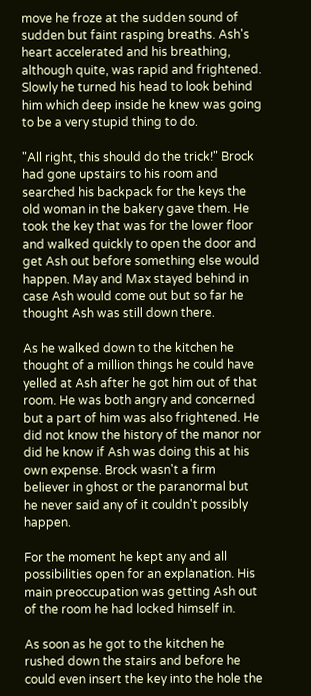move he froze at the sudden sound of sudden but faint rasping breaths. Ash's heart accelerated and his breathing, although quite, was rapid and frightened. Slowly he turned his head to look behind him which deep inside he knew was going to be a very stupid thing to do.

"All right, this should do the trick!" Brock had gone upstairs to his room and searched his backpack for the keys the old woman in the bakery gave them. He took the key that was for the lower floor and walked quickly to open the door and get Ash out before something else would happen. May and Max stayed behind in case Ash would come out but so far he thought Ash was still down there.

As he walked down to the kitchen he thought of a million things he could have yelled at Ash after he got him out of that room. He was both angry and concerned but a part of him was also frightened. He did not know the history of the manor nor did he know if Ash was doing this at his own expense. Brock wasn't a firm believer in ghost or the paranormal but he never said any of it couldn't possibly happen.

For the moment he kept any and all possibilities open for an explanation. His main preoccupation was getting Ash out of the room he had locked himself in.

As soon as he got to the kitchen he rushed down the stairs and before he could even insert the key into the hole the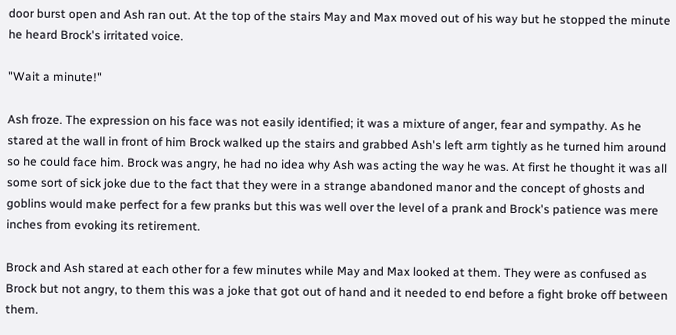door burst open and Ash ran out. At the top of the stairs May and Max moved out of his way but he stopped the minute he heard Brock's irritated voice.

"Wait a minute!"

Ash froze. The expression on his face was not easily identified; it was a mixture of anger, fear and sympathy. As he stared at the wall in front of him Brock walked up the stairs and grabbed Ash's left arm tightly as he turned him around so he could face him. Brock was angry, he had no idea why Ash was acting the way he was. At first he thought it was all some sort of sick joke due to the fact that they were in a strange abandoned manor and the concept of ghosts and goblins would make perfect for a few pranks but this was well over the level of a prank and Brock's patience was mere inches from evoking its retirement.

Brock and Ash stared at each other for a few minutes while May and Max looked at them. They were as confused as Brock but not angry, to them this was a joke that got out of hand and it needed to end before a fight broke off between them.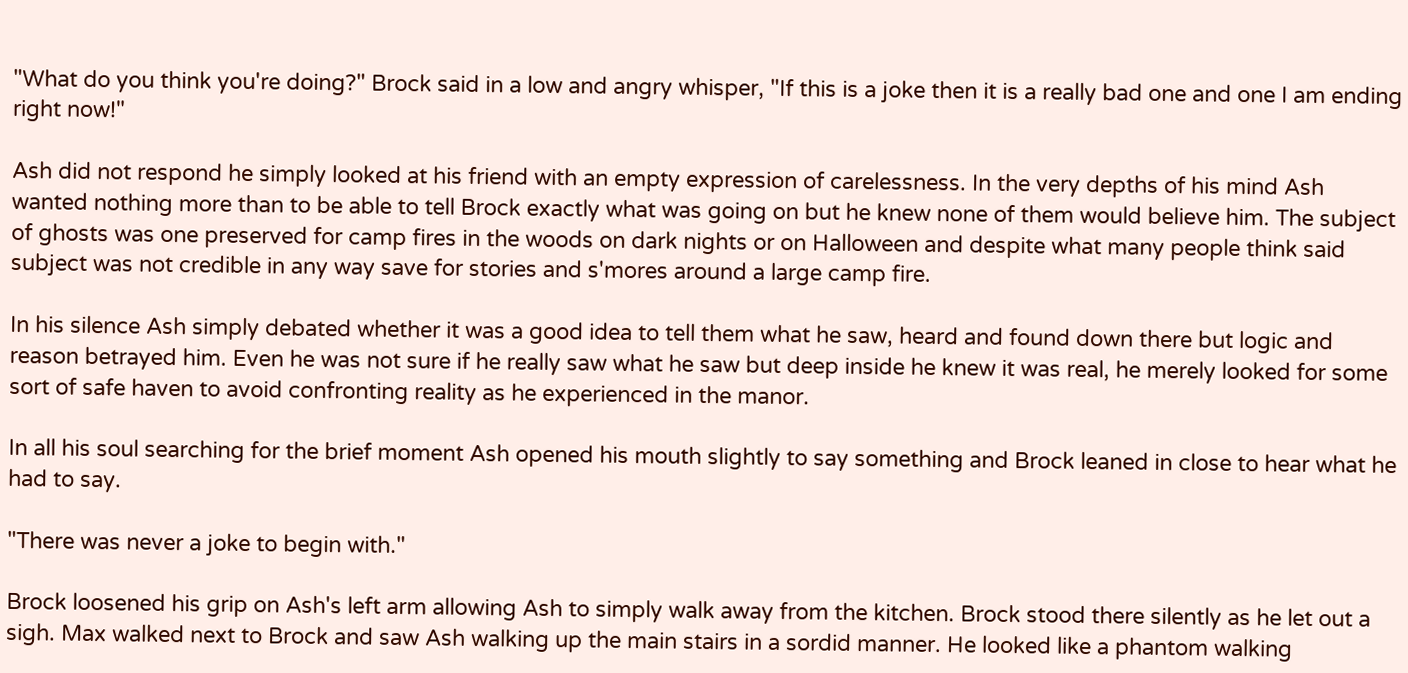"What do you think you're doing?" Brock said in a low and angry whisper, "If this is a joke then it is a really bad one and one I am ending right now!"

Ash did not respond he simply looked at his friend with an empty expression of carelessness. In the very depths of his mind Ash wanted nothing more than to be able to tell Brock exactly what was going on but he knew none of them would believe him. The subject of ghosts was one preserved for camp fires in the woods on dark nights or on Halloween and despite what many people think said subject was not credible in any way save for stories and s'mores around a large camp fire.

In his silence Ash simply debated whether it was a good idea to tell them what he saw, heard and found down there but logic and reason betrayed him. Even he was not sure if he really saw what he saw but deep inside he knew it was real, he merely looked for some sort of safe haven to avoid confronting reality as he experienced in the manor.

In all his soul searching for the brief moment Ash opened his mouth slightly to say something and Brock leaned in close to hear what he had to say.

"There was never a joke to begin with."

Brock loosened his grip on Ash's left arm allowing Ash to simply walk away from the kitchen. Brock stood there silently as he let out a sigh. Max walked next to Brock and saw Ash walking up the main stairs in a sordid manner. He looked like a phantom walking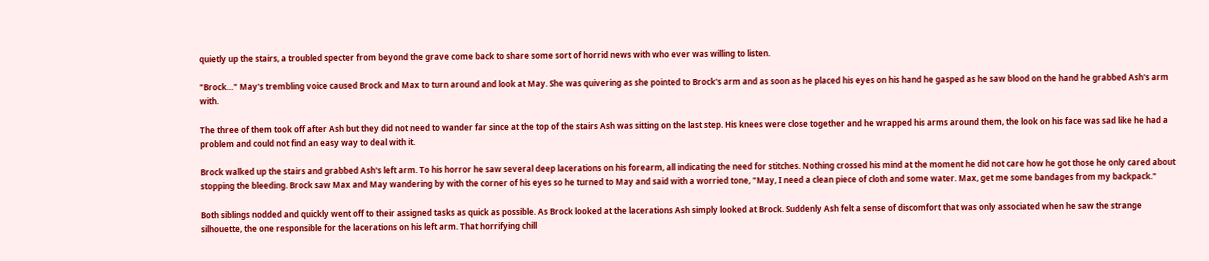quietly up the stairs, a troubled specter from beyond the grave come back to share some sort of horrid news with who ever was willing to listen.

"Brock…" May's trembling voice caused Brock and Max to turn around and look at May. She was quivering as she pointed to Brock's arm and as soon as he placed his eyes on his hand he gasped as he saw blood on the hand he grabbed Ash's arm with.

The three of them took off after Ash but they did not need to wander far since at the top of the stairs Ash was sitting on the last step. His knees were close together and he wrapped his arms around them, the look on his face was sad like he had a problem and could not find an easy way to deal with it.

Brock walked up the stairs and grabbed Ash's left arm. To his horror he saw several deep lacerations on his forearm, all indicating the need for stitches. Nothing crossed his mind at the moment he did not care how he got those he only cared about stopping the bleeding. Brock saw Max and May wandering by with the corner of his eyes so he turned to May and said with a worried tone, "May, I need a clean piece of cloth and some water. Max, get me some bandages from my backpack."

Both siblings nodded and quickly went off to their assigned tasks as quick as possible. As Brock looked at the lacerations Ash simply looked at Brock. Suddenly Ash felt a sense of discomfort that was only associated when he saw the strange silhouette, the one responsible for the lacerations on his left arm. That horrifying chill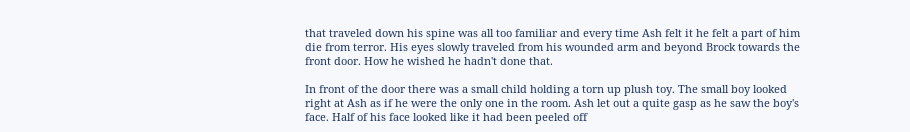that traveled down his spine was all too familiar and every time Ash felt it he felt a part of him die from terror. His eyes slowly traveled from his wounded arm and beyond Brock towards the front door. How he wished he hadn't done that.

In front of the door there was a small child holding a torn up plush toy. The small boy looked right at Ash as if he were the only one in the room. Ash let out a quite gasp as he saw the boy's face. Half of his face looked like it had been peeled off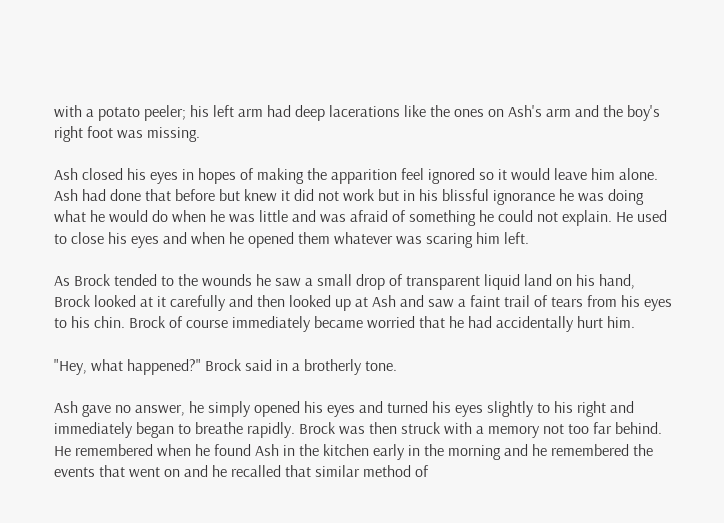with a potato peeler; his left arm had deep lacerations like the ones on Ash's arm and the boy's right foot was missing.

Ash closed his eyes in hopes of making the apparition feel ignored so it would leave him alone. Ash had done that before but knew it did not work but in his blissful ignorance he was doing what he would do when he was little and was afraid of something he could not explain. He used to close his eyes and when he opened them whatever was scaring him left.

As Brock tended to the wounds he saw a small drop of transparent liquid land on his hand, Brock looked at it carefully and then looked up at Ash and saw a faint trail of tears from his eyes to his chin. Brock of course immediately became worried that he had accidentally hurt him.

"Hey, what happened?" Brock said in a brotherly tone.

Ash gave no answer, he simply opened his eyes and turned his eyes slightly to his right and immediately began to breathe rapidly. Brock was then struck with a memory not too far behind. He remembered when he found Ash in the kitchen early in the morning and he remembered the events that went on and he recalled that similar method of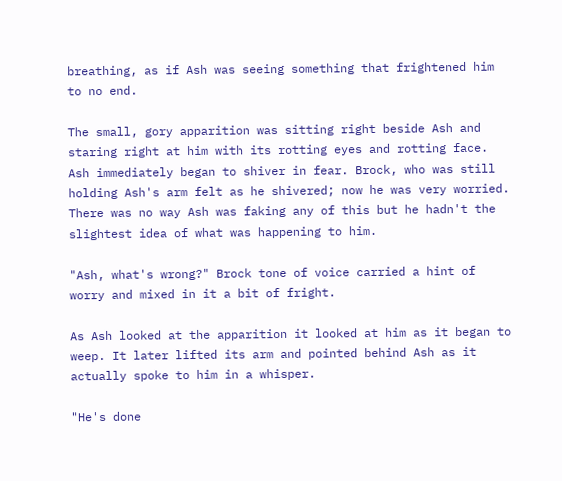breathing, as if Ash was seeing something that frightened him to no end.

The small, gory apparition was sitting right beside Ash and staring right at him with its rotting eyes and rotting face. Ash immediately began to shiver in fear. Brock, who was still holding Ash's arm felt as he shivered; now he was very worried. There was no way Ash was faking any of this but he hadn't the slightest idea of what was happening to him.

"Ash, what's wrong?" Brock tone of voice carried a hint of worry and mixed in it a bit of fright.

As Ash looked at the apparition it looked at him as it began to weep. It later lifted its arm and pointed behind Ash as it actually spoke to him in a whisper.

"He's done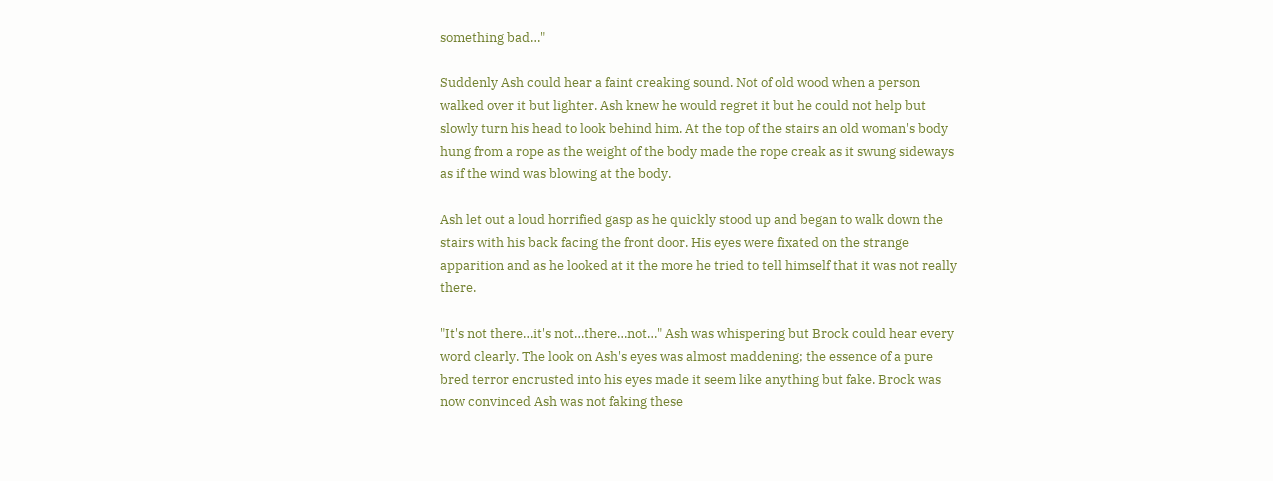something bad…"

Suddenly Ash could hear a faint creaking sound. Not of old wood when a person walked over it but lighter. Ash knew he would regret it but he could not help but slowly turn his head to look behind him. At the top of the stairs an old woman's body hung from a rope as the weight of the body made the rope creak as it swung sideways as if the wind was blowing at the body.

Ash let out a loud horrified gasp as he quickly stood up and began to walk down the stairs with his back facing the front door. His eyes were fixated on the strange apparition and as he looked at it the more he tried to tell himself that it was not really there.

"It's not there…it's not…there…not…" Ash was whispering but Brock could hear every word clearly. The look on Ash's eyes was almost maddening; the essence of a pure bred terror encrusted into his eyes made it seem like anything but fake. Brock was now convinced Ash was not faking these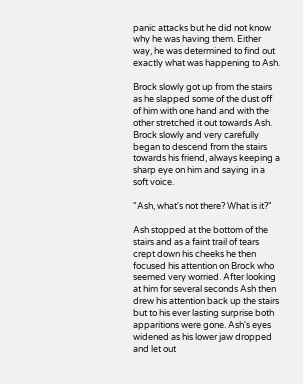panic attacks but he did not know why he was having them. Either way, he was determined to find out exactly what was happening to Ash.

Brock slowly got up from the stairs as he slapped some of the dust off of him with one hand and with the other stretched it out towards Ash. Brock slowly and very carefully began to descend from the stairs towards his friend, always keeping a sharp eye on him and saying in a soft voice.

"Ash, what's not there? What is it?"

Ash stopped at the bottom of the stairs and as a faint trail of tears crept down his cheeks he then focused his attention on Brock who seemed very worried. After looking at him for several seconds Ash then drew his attention back up the stairs but to his ever lasting surprise both apparitions were gone. Ash's eyes widened as his lower jaw dropped and let out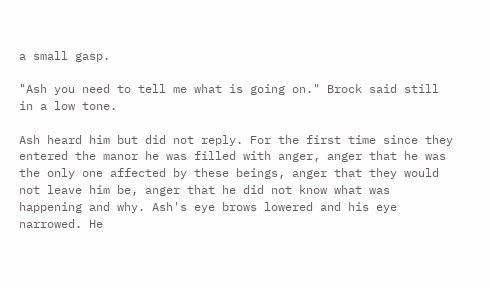a small gasp.

"Ash you need to tell me what is going on." Brock said still in a low tone.

Ash heard him but did not reply. For the first time since they entered the manor he was filled with anger, anger that he was the only one affected by these beings, anger that they would not leave him be, anger that he did not know what was happening and why. Ash's eye brows lowered and his eye narrowed. He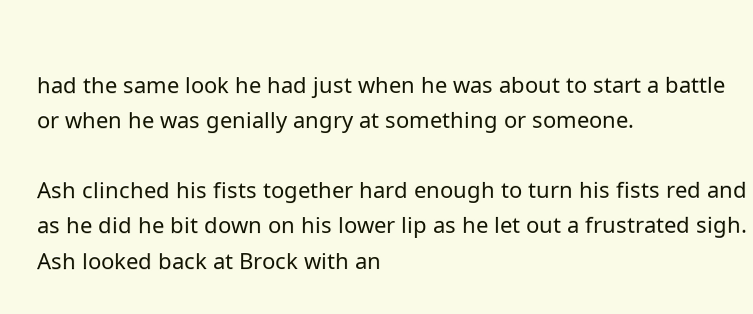had the same look he had just when he was about to start a battle or when he was genially angry at something or someone.

Ash clinched his fists together hard enough to turn his fists red and as he did he bit down on his lower lip as he let out a frustrated sigh. Ash looked back at Brock with an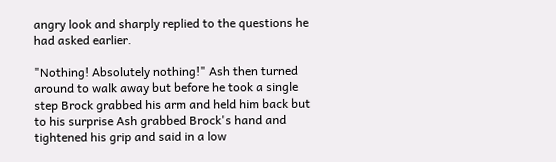angry look and sharply replied to the questions he had asked earlier.

"Nothing! Absolutely nothing!" Ash then turned around to walk away but before he took a single step Brock grabbed his arm and held him back but to his surprise Ash grabbed Brock's hand and tightened his grip and said in a low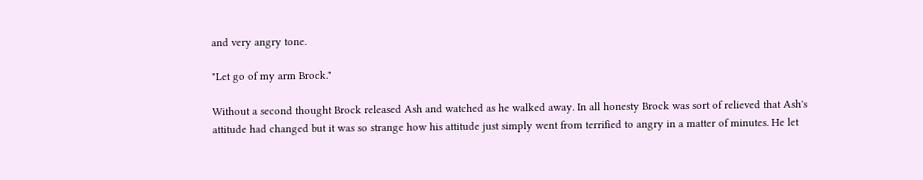and very angry tone.

"Let go of my arm Brock."

Without a second thought Brock released Ash and watched as he walked away. In all honesty Brock was sort of relieved that Ash's attitude had changed but it was so strange how his attitude just simply went from terrified to angry in a matter of minutes. He let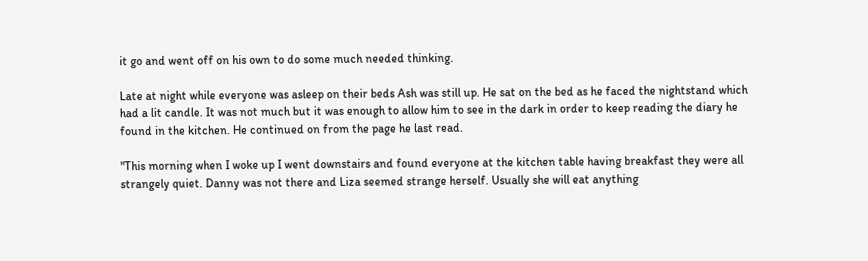it go and went off on his own to do some much needed thinking.

Late at night while everyone was asleep on their beds Ash was still up. He sat on the bed as he faced the nightstand which had a lit candle. It was not much but it was enough to allow him to see in the dark in order to keep reading the diary he found in the kitchen. He continued on from the page he last read.

"This morning when I woke up I went downstairs and found everyone at the kitchen table having breakfast they were all strangely quiet. Danny was not there and Liza seemed strange herself. Usually she will eat anything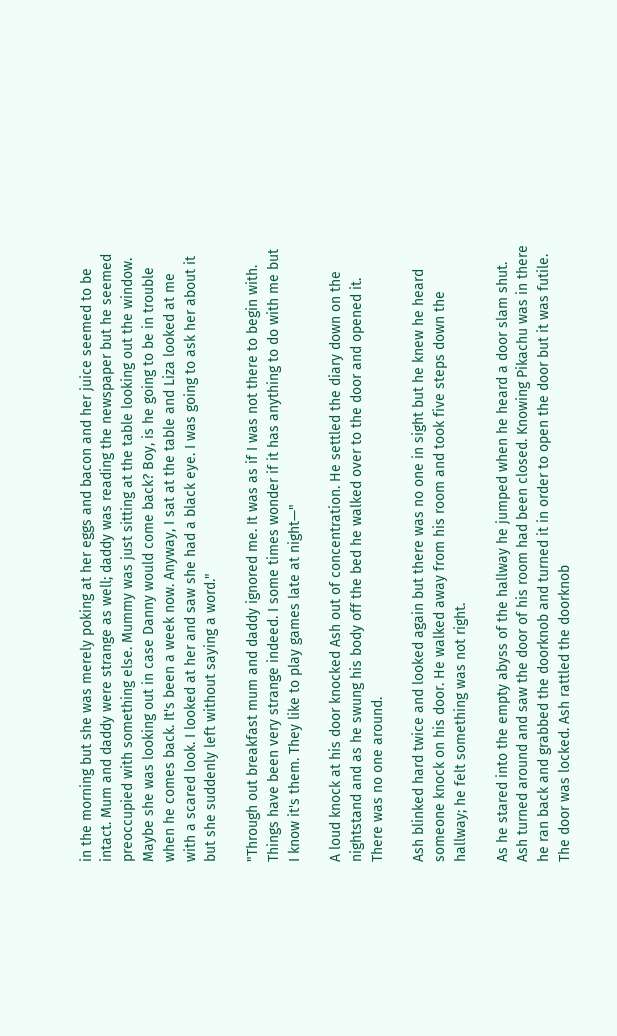in the morning but she was merely poking at her eggs and bacon and her juice seemed to be intact. Mum and daddy were strange as well; daddy was reading the newspaper but he seemed preoccupied with something else. Mummy was just sitting at the table looking out the window. Maybe she was looking out in case Danny would come back? Boy, is he going to be in trouble when he comes back. It's been a week now. Anyway, I sat at the table and Liza looked at me with a scared look. I looked at her and saw she had a black eye. I was going to ask her about it but she suddenly left without saying a word."

"Through out breakfast mum and daddy ignored me. It was as if I was not there to begin with. Things have been very strange indeed. I some times wonder if it has anything to do with me but I know it's them. They like to play games late at night—"

A loud knock at his door knocked Ash out of concentration. He settled the diary down on the nightstand and as he swung his body off the bed he walked over to the door and opened it. There was no one around.

Ash blinked hard twice and looked again but there was no one in sight but he knew he heard someone knock on his door. He walked away from his room and took five steps down the hallway; he felt something was not right.

As he stared into the empty abyss of the hallway he jumped when he heard a door slam shut. Ash turned around and saw the door of his room had been closed. Knowing Pikachu was in there he ran back and grabbed the doorknob and turned it in order to open the door but it was futile. The door was locked. Ash rattled the doorknob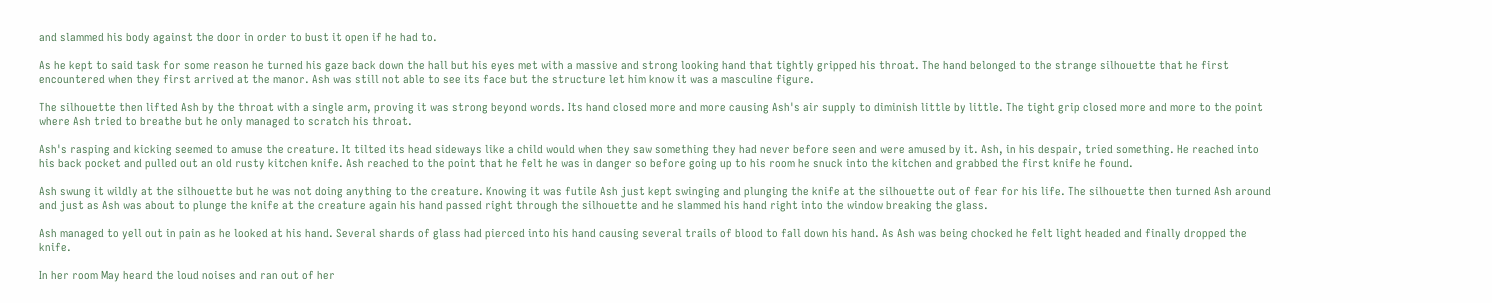and slammed his body against the door in order to bust it open if he had to.

As he kept to said task for some reason he turned his gaze back down the hall but his eyes met with a massive and strong looking hand that tightly gripped his throat. The hand belonged to the strange silhouette that he first encountered when they first arrived at the manor. Ash was still not able to see its face but the structure let him know it was a masculine figure.

The silhouette then lifted Ash by the throat with a single arm, proving it was strong beyond words. Its hand closed more and more causing Ash's air supply to diminish little by little. The tight grip closed more and more to the point where Ash tried to breathe but he only managed to scratch his throat.

Ash's rasping and kicking seemed to amuse the creature. It tilted its head sideways like a child would when they saw something they had never before seen and were amused by it. Ash, in his despair, tried something. He reached into his back pocket and pulled out an old rusty kitchen knife. Ash reached to the point that he felt he was in danger so before going up to his room he snuck into the kitchen and grabbed the first knife he found.

Ash swung it wildly at the silhouette but he was not doing anything to the creature. Knowing it was futile Ash just kept swinging and plunging the knife at the silhouette out of fear for his life. The silhouette then turned Ash around and just as Ash was about to plunge the knife at the creature again his hand passed right through the silhouette and he slammed his hand right into the window breaking the glass.

Ash managed to yell out in pain as he looked at his hand. Several shards of glass had pierced into his hand causing several trails of blood to fall down his hand. As Ash was being chocked he felt light headed and finally dropped the knife.

In her room May heard the loud noises and ran out of her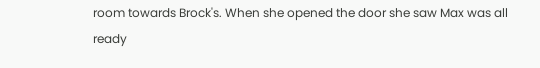room towards Brock's. When she opened the door she saw Max was all ready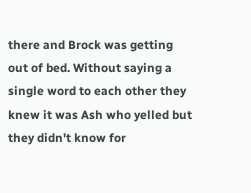there and Brock was getting out of bed. Without saying a single word to each other they knew it was Ash who yelled but they didn't know for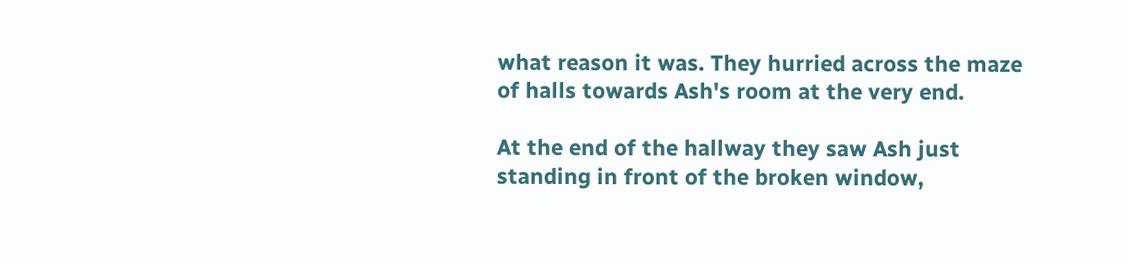what reason it was. They hurried across the maze of halls towards Ash's room at the very end.

At the end of the hallway they saw Ash just standing in front of the broken window,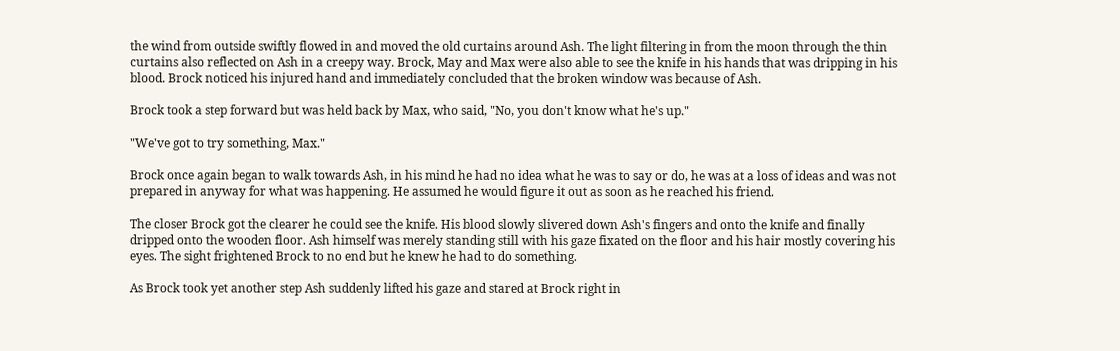the wind from outside swiftly flowed in and moved the old curtains around Ash. The light filtering in from the moon through the thin curtains also reflected on Ash in a creepy way. Brock, May and Max were also able to see the knife in his hands that was dripping in his blood. Brock noticed his injured hand and immediately concluded that the broken window was because of Ash.

Brock took a step forward but was held back by Max, who said, "No, you don't know what he's up."

"We've got to try something, Max."

Brock once again began to walk towards Ash, in his mind he had no idea what he was to say or do, he was at a loss of ideas and was not prepared in anyway for what was happening. He assumed he would figure it out as soon as he reached his friend.

The closer Brock got the clearer he could see the knife. His blood slowly slivered down Ash's fingers and onto the knife and finally dripped onto the wooden floor. Ash himself was merely standing still with his gaze fixated on the floor and his hair mostly covering his eyes. The sight frightened Brock to no end but he knew he had to do something.

As Brock took yet another step Ash suddenly lifted his gaze and stared at Brock right in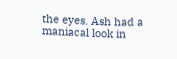the eyes. Ash had a maniacal look in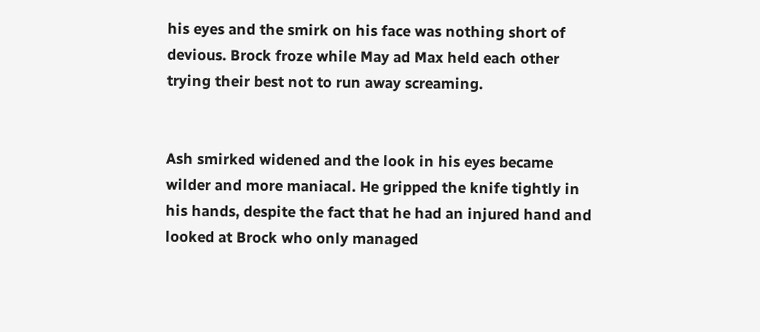his eyes and the smirk on his face was nothing short of devious. Brock froze while May ad Max held each other trying their best not to run away screaming.


Ash smirked widened and the look in his eyes became wilder and more maniacal. He gripped the knife tightly in his hands, despite the fact that he had an injured hand and looked at Brock who only managed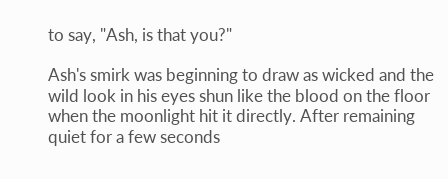to say, "Ash, is that you?"

Ash's smirk was beginning to draw as wicked and the wild look in his eyes shun like the blood on the floor when the moonlight hit it directly. After remaining quiet for a few seconds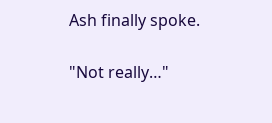Ash finally spoke.

"Not really…"